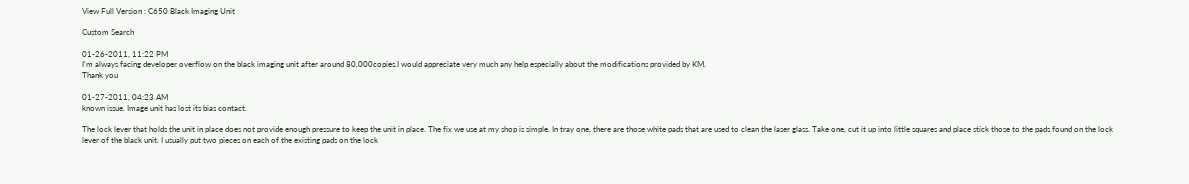View Full Version : C650 Black Imaging Unit

Custom Search

01-26-2011, 11:22 PM
I'm always facing developer overflow on the black imaging unit after around 80,000copies.I would appreciate very much any help especially about the modifications provided by KM.
Thank you

01-27-2011, 04:23 AM
known issue. Image unit has lost its bias contact.

The lock lever that holds the unit in place does not provide enough pressure to keep the unit in place. The fix we use at my shop is simple. In tray one, there are those white pads that are used to clean the laser glass. Take one, cut it up into little squares and place stick those to the pads found on the lock lever of the black unit. I usually put two pieces on each of the existing pads on the lock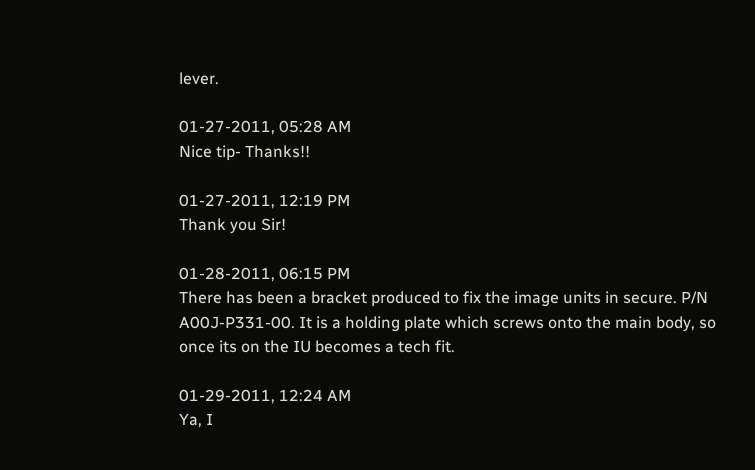lever.

01-27-2011, 05:28 AM
Nice tip- Thanks!!

01-27-2011, 12:19 PM
Thank you Sir!

01-28-2011, 06:15 PM
There has been a bracket produced to fix the image units in secure. P/N A00J-P331-00. It is a holding plate which screws onto the main body, so once its on the IU becomes a tech fit.

01-29-2011, 12:24 AM
Ya, I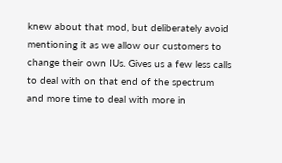knew about that mod, but deliberately avoid mentioning it as we allow our customers to change their own IUs. Gives us a few less calls to deal with on that end of the spectrum and more time to deal with more in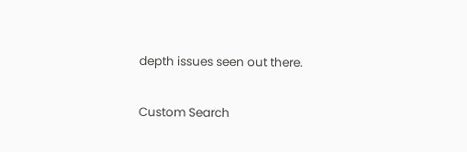depth issues seen out there.

Custom Search